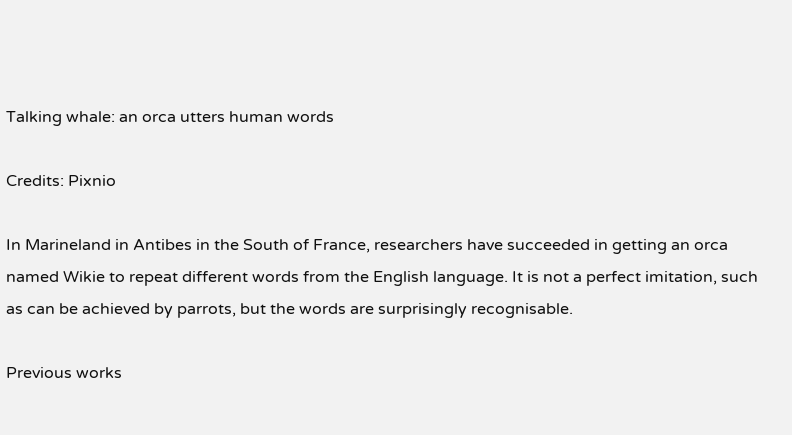Talking whale: an orca utters human words

Credits: Pixnio

In Marineland in Antibes in the South of France, researchers have succeeded in getting an orca named Wikie to repeat different words from the English language. It is not a perfect imitation, such as can be achieved by parrots, but the words are surprisingly recognisable.

Previous works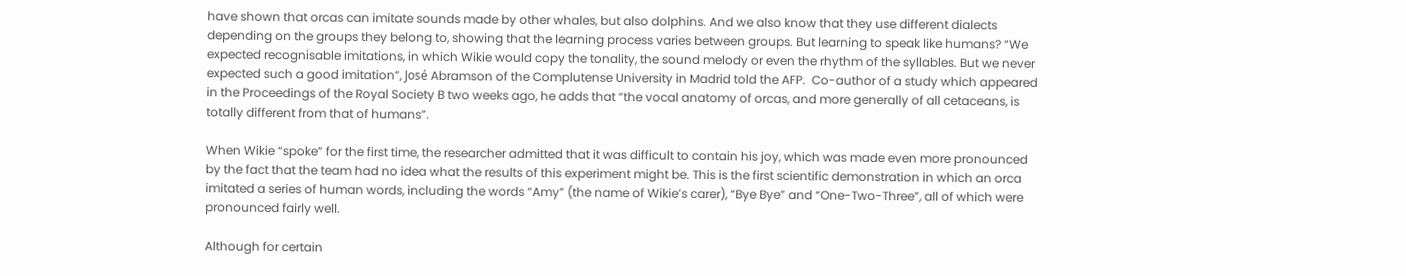have shown that orcas can imitate sounds made by other whales, but also dolphins. And we also know that they use different dialects depending on the groups they belong to, showing that the learning process varies between groups. But learning to speak like humans? “We expected recognisable imitations, in which Wikie would copy the tonality, the sound melody or even the rhythm of the syllables. But we never expected such a good imitation”, José Abramson of the Complutense University in Madrid told the AFP.  Co-author of a study which appeared in the Proceedings of the Royal Society B two weeks ago, he adds that “the vocal anatomy of orcas, and more generally of all cetaceans, is totally different from that of humans”.

When Wikie “spoke” for the first time, the researcher admitted that it was difficult to contain his joy, which was made even more pronounced by the fact that the team had no idea what the results of this experiment might be. This is the first scientific demonstration in which an orca imitated a series of human words, including the words “Amy” (the name of Wikie’s carer), “Bye Bye” and “One-Two-Three”, all of which were pronounced fairly well.

Although for certain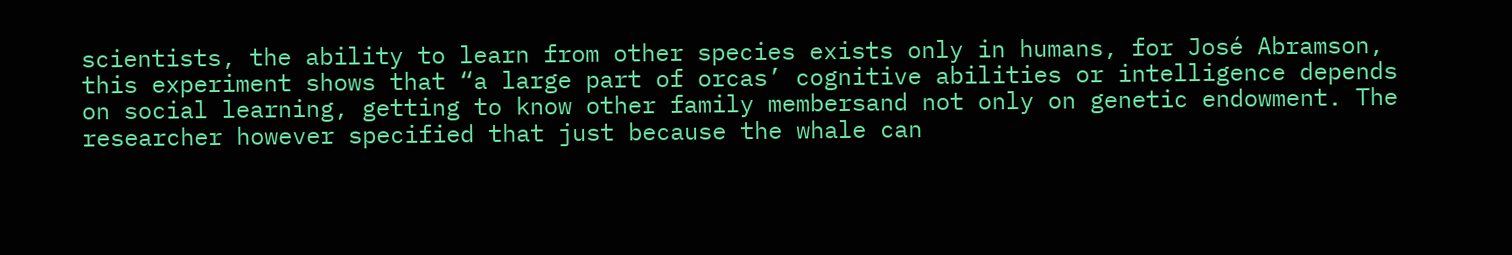scientists, the ability to learn from other species exists only in humans, for José Abramson, this experiment shows that “a large part of orcas’ cognitive abilities or intelligence depends on social learning, getting to know other family membersand not only on genetic endowment. The researcher however specified that just because the whale can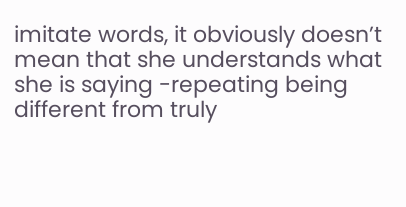imitate words, it obviously doesn’t mean that she understands what she is saying -repeating being different from truly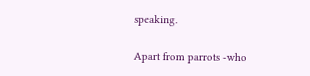speaking.

Apart from parrots -who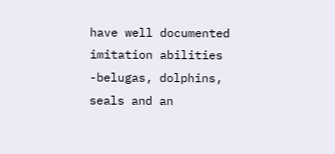have well documented imitation abilities -belugas, dolphins, seals and an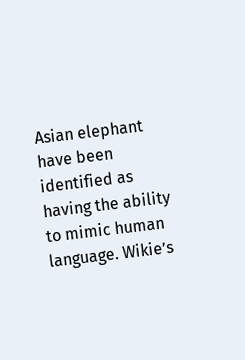Asian elephant have been identified as having the ability to mimic human language. Wikie’s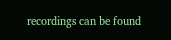recordings can be found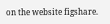on the website figshare.